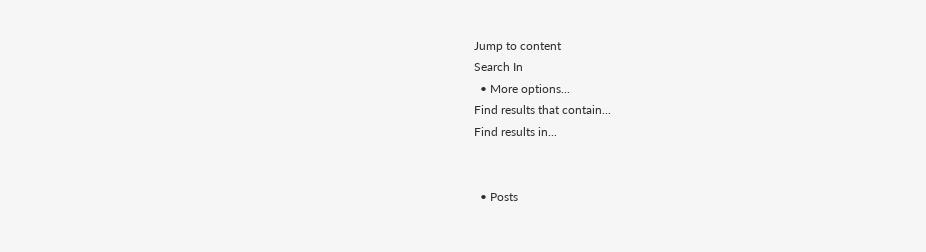Jump to content
Search In
  • More options...
Find results that contain...
Find results in...


  • Posts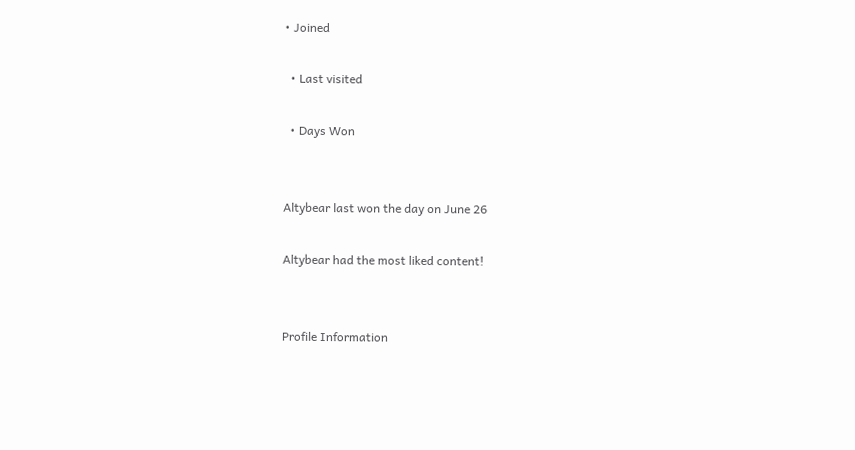• Joined

  • Last visited

  • Days Won


Altybear last won the day on June 26

Altybear had the most liked content!


Profile Information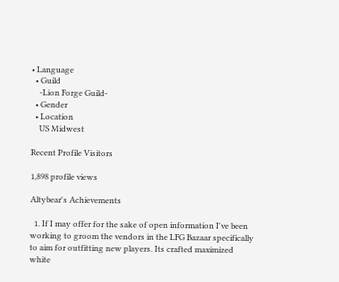• Language
  • Guild
    -Lion Forge Guild-
  • Gender
  • Location
    US Midwest

Recent Profile Visitors

1,898 profile views

Altybear's Achievements

  1. If I may offer for the sake of open information I've been working to groom the vendors in the LFG Bazaar specifically to aim for outfitting new players. Its crafted maximized white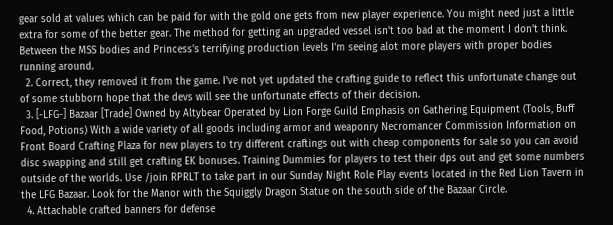gear sold at values which can be paid for with the gold one gets from new player experience. You might need just a little extra for some of the better gear. The method for getting an upgraded vessel isn't too bad at the moment I don't think. Between the MSS bodies and Princess's terrifying production levels I'm seeing alot more players with proper bodies running around.
  2. Correct, they removed it from the game. I've not yet updated the crafting guide to reflect this unfortunate change out of some stubborn hope that the devs will see the unfortunate effects of their decision.
  3. [-LFG-] Bazaar [Trade] Owned by Altybear Operated by Lion Forge Guild Emphasis on Gathering Equipment (Tools, Buff Food, Potions) With a wide variety of all goods including armor and weaponry Necromancer Commission Information on Front Board Crafting Plaza for new players to try different craftings out with cheap components for sale so you can avoid disc swapping and still get crafting EK bonuses. Training Dummies for players to test their dps out and get some numbers outside of the worlds. Use /join RPRLT to take part in our Sunday Night Role Play events located in the Red Lion Tavern in the LFG Bazaar. Look for the Manor with the Squiggly Dragon Statue on the south side of the Bazaar Circle.
  4. Attachable crafted banners for defense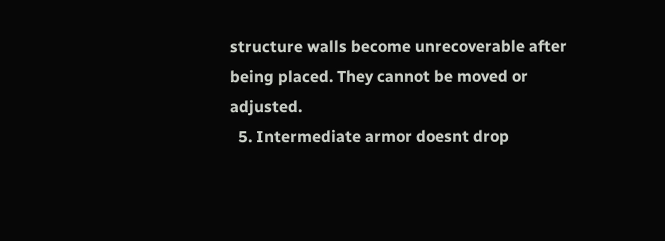structure walls become unrecoverable after being placed. They cannot be moved or adjusted.
  5. Intermediate armor doesnt drop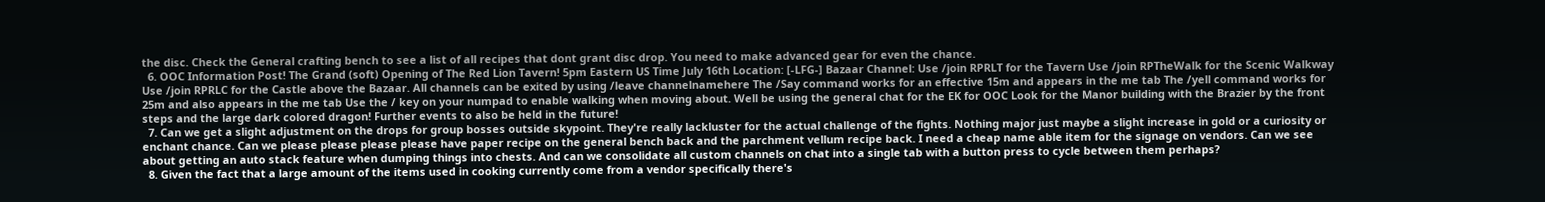the disc. Check the General crafting bench to see a list of all recipes that dont grant disc drop. You need to make advanced gear for even the chance.
  6. OOC Information Post! The Grand (soft) Opening of The Red Lion Tavern! 5pm Eastern US Time July 16th Location: [-LFG-] Bazaar Channel: Use /join RPRLT for the Tavern Use /join RPTheWalk for the Scenic Walkway Use /join RPRLC for the Castle above the Bazaar. All channels can be exited by using /leave channelnamehere The /Say command works for an effective 15m and appears in the me tab The /yell command works for 25m and also appears in the me tab Use the / key on your numpad to enable walking when moving about. Well be using the general chat for the EK for OOC Look for the Manor building with the Brazier by the front steps and the large dark colored dragon! Further events to also be held in the future!
  7. Can we get a slight adjustment on the drops for group bosses outside skypoint. They're really lackluster for the actual challenge of the fights. Nothing major just maybe a slight increase in gold or a curiosity or enchant chance. Can we please please please please have paper recipe on the general bench back and the parchment vellum recipe back. I need a cheap name able item for the signage on vendors. Can we see about getting an auto stack feature when dumping things into chests. And can we consolidate all custom channels on chat into a single tab with a button press to cycle between them perhaps?
  8. Given the fact that a large amount of the items used in cooking currently come from a vendor specifically there's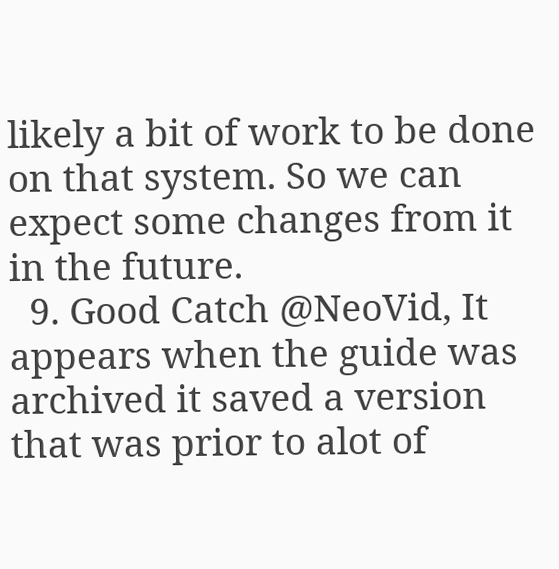likely a bit of work to be done on that system. So we can expect some changes from it in the future.
  9. Good Catch @NeoVid, It appears when the guide was archived it saved a version that was prior to alot of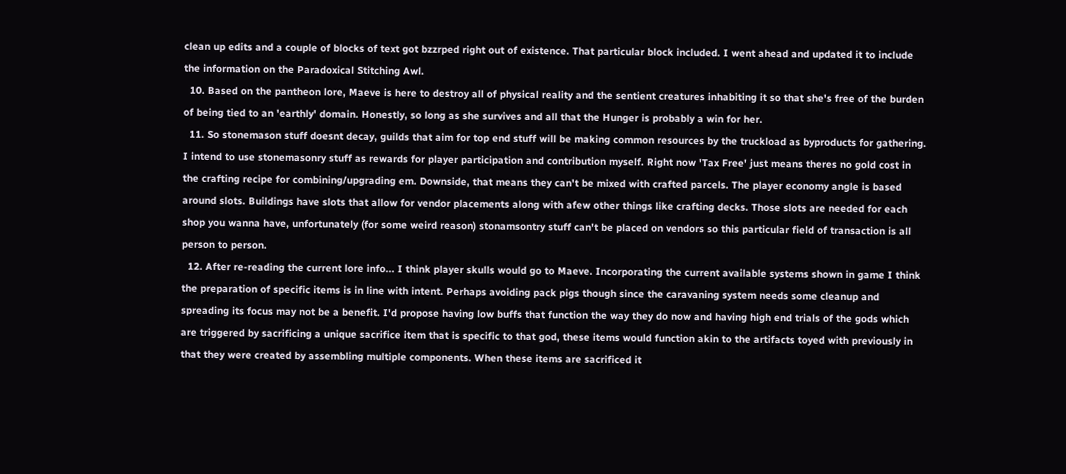clean up edits and a couple of blocks of text got bzzrped right out of existence. That particular block included. I went ahead and updated it to include the information on the Paradoxical Stitching Awl.
  10. Based on the pantheon lore, Maeve is here to destroy all of physical reality and the sentient creatures inhabiting it so that she's free of the burden of being tied to an 'earthly' domain. Honestly, so long as she survives and all that the Hunger is probably a win for her.
  11. So stonemason stuff doesnt decay, guilds that aim for top end stuff will be making common resources by the truckload as byproducts for gathering. I intend to use stonemasonry stuff as rewards for player participation and contribution myself. Right now 'Tax Free' just means theres no gold cost in the crafting recipe for combining/upgrading em. Downside, that means they can't be mixed with crafted parcels. The player economy angle is based around slots. Buildings have slots that allow for vendor placements along with afew other things like crafting decks. Those slots are needed for each shop you wanna have, unfortunately (for some weird reason) stonamsontry stuff can't be placed on vendors so this particular field of transaction is all person to person.
  12. After re-reading the current lore info... I think player skulls would go to Maeve. Incorporating the current available systems shown in game I think the preparation of specific items is in line with intent. Perhaps avoiding pack pigs though since the caravaning system needs some cleanup and spreading its focus may not be a benefit. I'd propose having low buffs that function the way they do now and having high end trials of the gods which are triggered by sacrificing a unique sacrifice item that is specific to that god, these items would function akin to the artifacts toyed with previously in that they were created by assembling multiple components. When these items are sacrificed it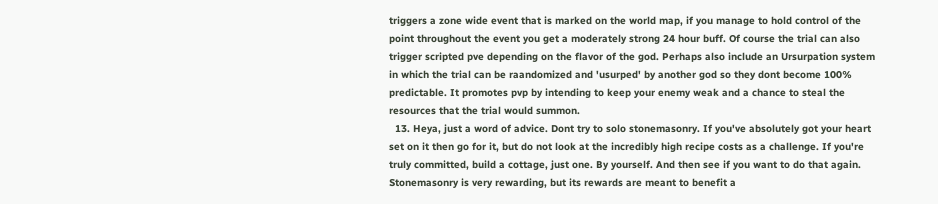triggers a zone wide event that is marked on the world map, if you manage to hold control of the point throughout the event you get a moderately strong 24 hour buff. Of course the trial can also trigger scripted pve depending on the flavor of the god. Perhaps also include an Ursurpation system in which the trial can be raandomized and 'usurped' by another god so they dont become 100% predictable. It promotes pvp by intending to keep your enemy weak and a chance to steal the resources that the trial would summon.
  13. Heya, just a word of advice. Dont try to solo stonemasonry. If you've absolutely got your heart set on it then go for it, but do not look at the incredibly high recipe costs as a challenge. If you're truly committed, build a cottage, just one. By yourself. And then see if you want to do that again. Stonemasonry is very rewarding, but its rewards are meant to benefit a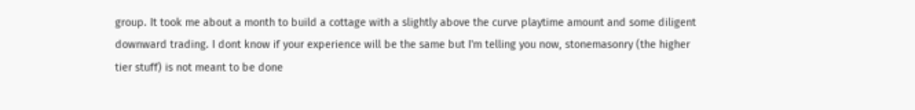group. It took me about a month to build a cottage with a slightly above the curve playtime amount and some diligent downward trading. I dont know if your experience will be the same but I'm telling you now, stonemasonry (the higher tier stuff) is not meant to be done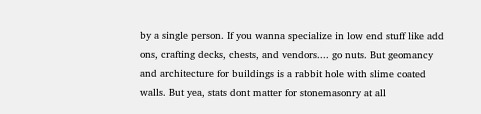by a single person. If you wanna specialize in low end stuff like add ons, crafting decks, chests, and vendors.... go nuts. But geomancy and architecture for buildings is a rabbit hole with slime coated walls. But yea, stats dont matter for stonemasonry at all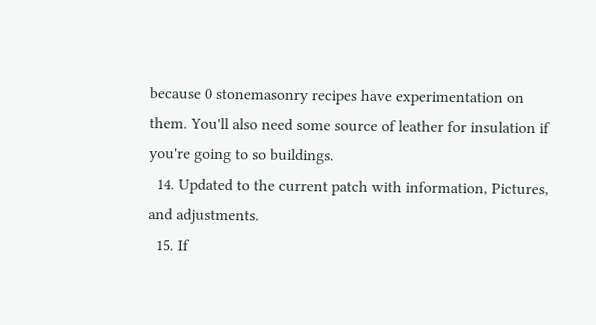because 0 stonemasonry recipes have experimentation on them. You'll also need some source of leather for insulation if you're going to so buildings.
  14. Updated to the current patch with information, Pictures, and adjustments.
  15. If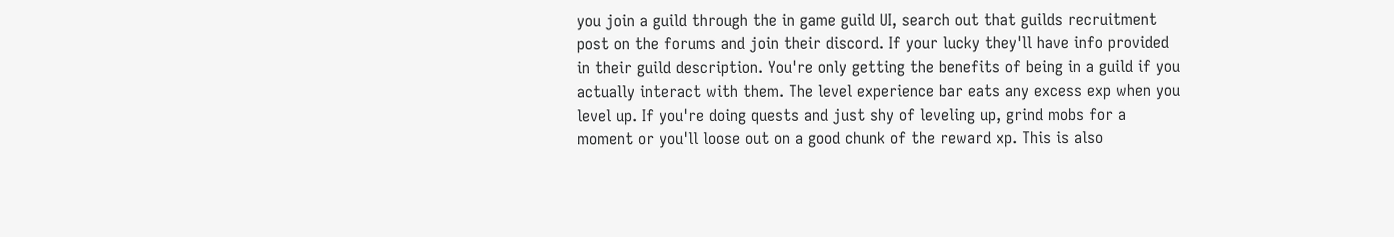you join a guild through the in game guild UI, search out that guilds recruitment post on the forums and join their discord. If your lucky they'll have info provided in their guild description. You're only getting the benefits of being in a guild if you actually interact with them. The level experience bar eats any excess exp when you level up. If you're doing quests and just shy of leveling up, grind mobs for a moment or you'll loose out on a good chunk of the reward xp. This is also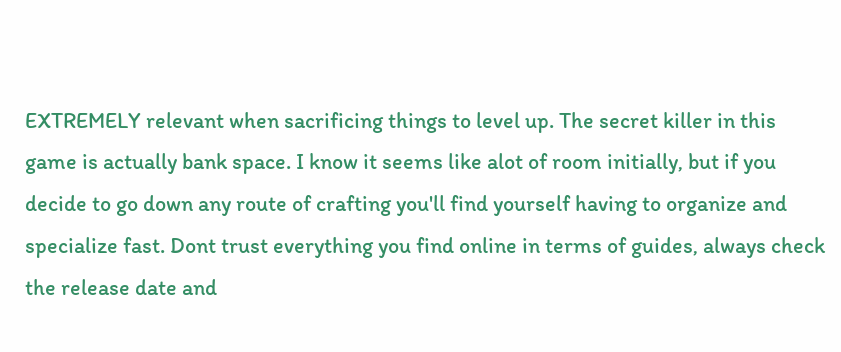EXTREMELY relevant when sacrificing things to level up. The secret killer in this game is actually bank space. I know it seems like alot of room initially, but if you decide to go down any route of crafting you'll find yourself having to organize and specialize fast. Dont trust everything you find online in terms of guides, always check the release date and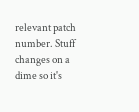relevant patch number. Stuff changes on a dime so it's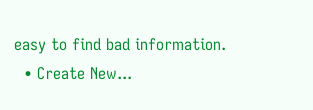easy to find bad information.
  • Create New...